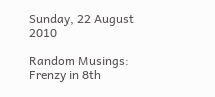Sunday, 22 August 2010

Random Musings: Frenzy in 8th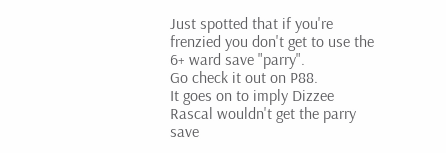Just spotted that if you're frenzied you don't get to use the 6+ ward save "parry".
Go check it out on P88.
It goes on to imply Dizzee Rascal wouldn't get the parry save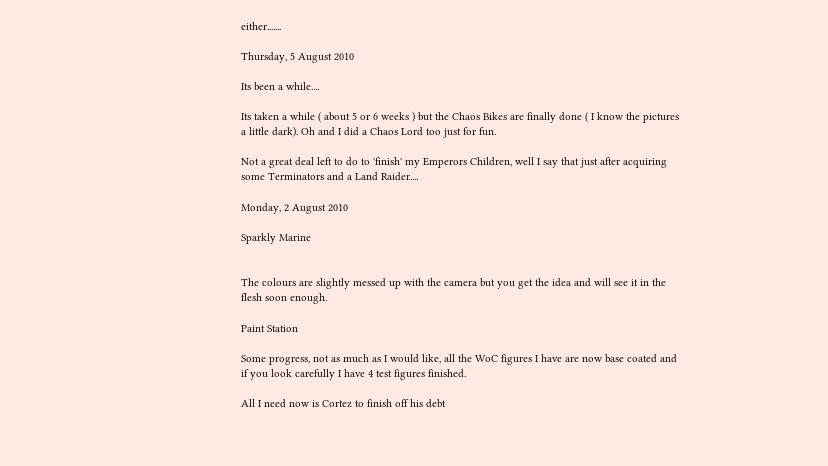either.......

Thursday, 5 August 2010

Its been a while....

Its taken a while ( about 5 or 6 weeks ) but the Chaos Bikes are finally done ( I know the pictures a little dark). Oh and I did a Chaos Lord too just for fun.

Not a great deal left to do to 'finish' my Emperors Children, well I say that just after acquiring some Terminators and a Land Raider....

Monday, 2 August 2010

Sparkly Marine


The colours are slightly messed up with the camera but you get the idea and will see it in the flesh soon enough.

Paint Station

Some progress, not as much as I would like, all the WoC figures I have are now base coated and if you look carefully I have 4 test figures finished.

All I need now is Cortez to finish off his debt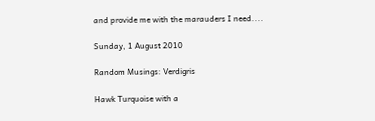and provide me with the marauders I need....

Sunday, 1 August 2010

Random Musings: Verdigris

Hawk Turquoise with a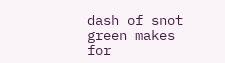dash of snot green makes for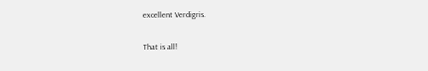excellent Verdigris.

That is all!